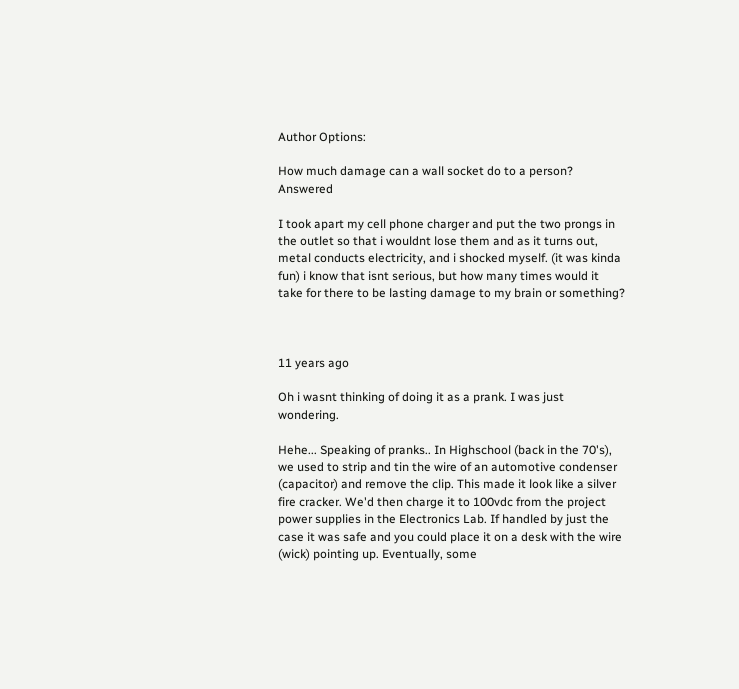Author Options:

How much damage can a wall socket do to a person? Answered

I took apart my cell phone charger and put the two prongs in the outlet so that i wouldnt lose them and as it turns out, metal conducts electricity, and i shocked myself. (it was kinda fun) i know that isnt serious, but how many times would it take for there to be lasting damage to my brain or something?



11 years ago

Oh i wasnt thinking of doing it as a prank. I was just wondering.

Hehe... Speaking of pranks.. In Highschool (back in the 70's), we used to strip and tin the wire of an automotive condenser (capacitor) and remove the clip. This made it look like a silver fire cracker. We'd then charge it to 100vdc from the project power supplies in the Electronics Lab. If handled by just the case it was safe and you could place it on a desk with the wire (wick) pointing up. Eventually, some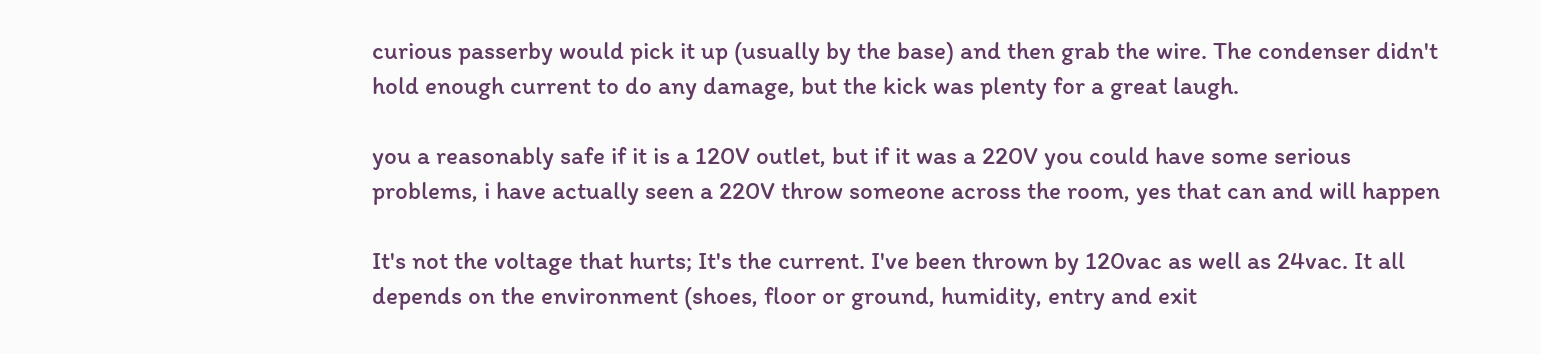curious passerby would pick it up (usually by the base) and then grab the wire. The condenser didn't hold enough current to do any damage, but the kick was plenty for a great laugh.

you a reasonably safe if it is a 120V outlet, but if it was a 220V you could have some serious problems, i have actually seen a 220V throw someone across the room, yes that can and will happen

It's not the voltage that hurts; It's the current. I've been thrown by 120vac as well as 24vac. It all depends on the environment (shoes, floor or ground, humidity, entry and exit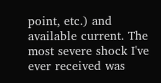point, etc.) and available current. The most severe shock I've ever received was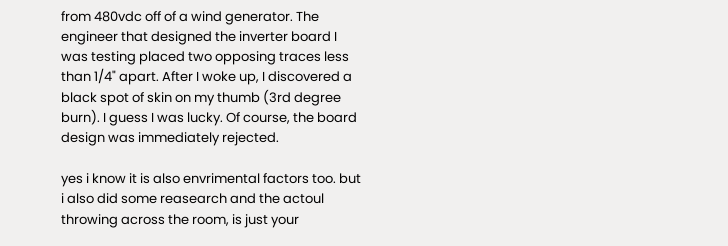from 480vdc off of a wind generator. The engineer that designed the inverter board I was testing placed two opposing traces less than 1/4" apart. After I woke up, I discovered a black spot of skin on my thumb (3rd degree burn). I guess I was lucky. Of course, the board design was immediately rejected.

yes i know it is also envrimental factors too. but i also did some reasearch and the actoul throwing across the room, is just your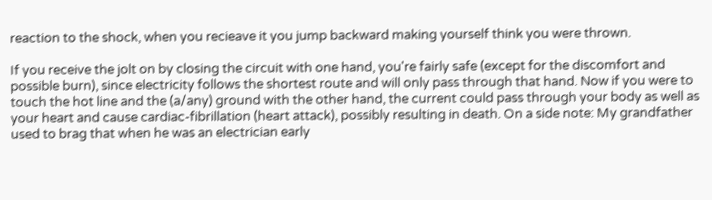reaction to the shock, when you recieave it you jump backward making yourself think you were thrown.

If you receive the jolt on by closing the circuit with one hand, you're fairly safe (except for the discomfort and possible burn), since electricity follows the shortest route and will only pass through that hand. Now if you were to touch the hot line and the (a/any) ground with the other hand, the current could pass through your body as well as your heart and cause cardiac-fibrillation (heart attack), possibly resulting in death. On a side note: My grandfather used to brag that when he was an electrician early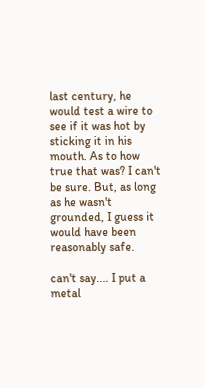last century, he would test a wire to see if it was hot by sticking it in his mouth. As to how true that was? I can't be sure. But, as long as he wasn't grounded, I guess it would have been reasonably safe.

can't say.... I put a metal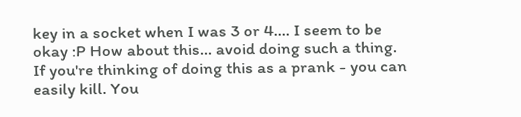key in a socket when I was 3 or 4.... I seem to be okay :P How about this... avoid doing such a thing. If you're thinking of doing this as a prank - you can easily kill. You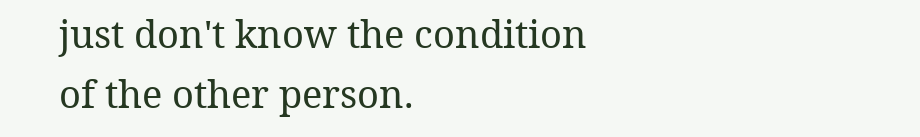just don't know the condition of the other person.